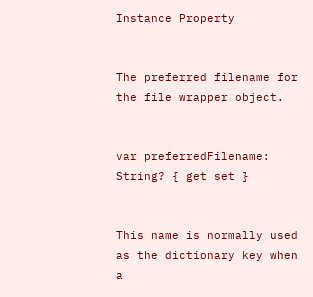Instance Property


The preferred filename for the file wrapper object.


var preferredFilename: String? { get set }


This name is normally used as the dictionary key when a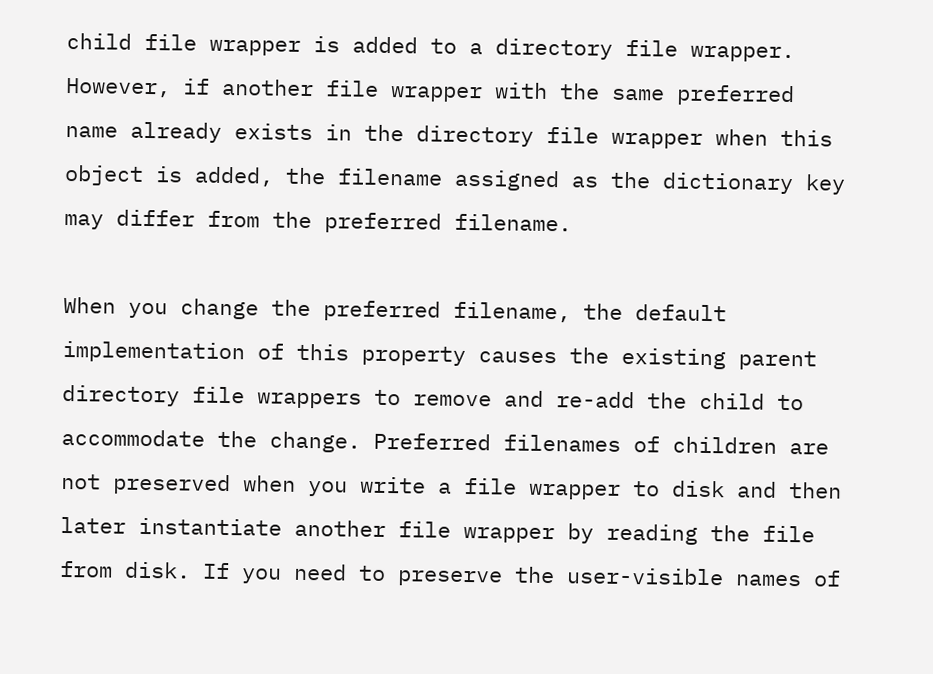child file wrapper is added to a directory file wrapper. However, if another file wrapper with the same preferred name already exists in the directory file wrapper when this object is added, the filename assigned as the dictionary key may differ from the preferred filename.

When you change the preferred filename, the default implementation of this property causes the existing parent directory file wrappers to remove and re-add the child to accommodate the change. Preferred filenames of children are not preserved when you write a file wrapper to disk and then later instantiate another file wrapper by reading the file from disk. If you need to preserve the user-visible names of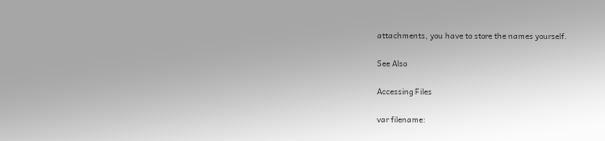attachments, you have to store the names yourself.

See Also

Accessing Files

var filename: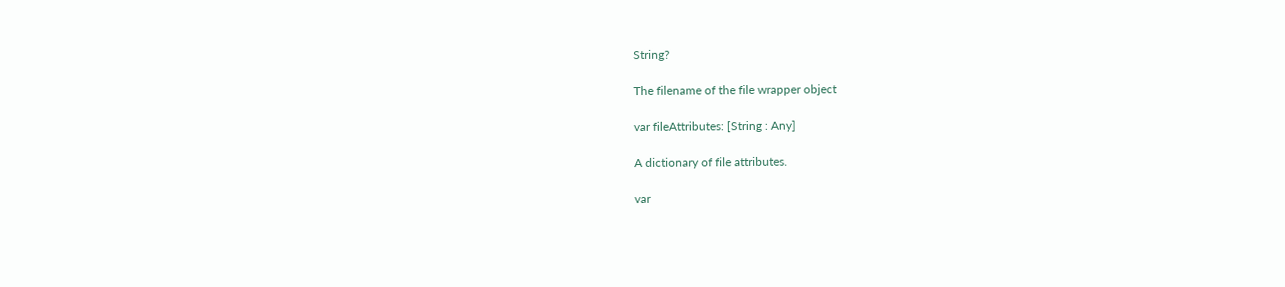String?

The filename of the file wrapper object

var fileAttributes: [String : Any]

A dictionary of file attributes.

var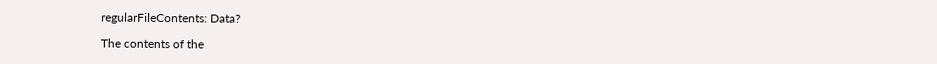regularFileContents: Data?

The contents of the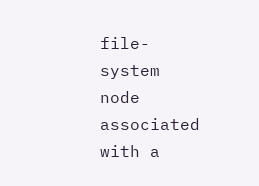file-system node associated with a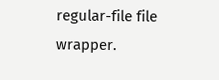regular-file file wrapper.